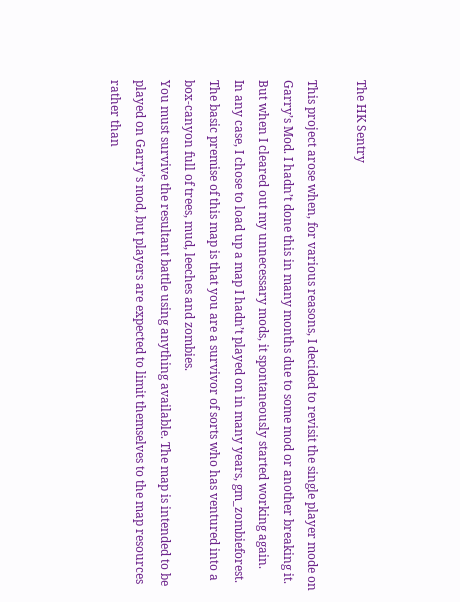The HK Sentry

This project arose when, for various reasons, I decided to revisit the single player mode on Garry’s Mod. I hadn’t done this in many months due to some mod or another breaking it. But when I cleared out my unnecessary mods, it spontaneously started working again.
In any case, I chose to load up a map I hadn’t played on in many years, gm_zombieforest. The basic premise of this map is that you are a survivor of sorts who has ventured into a box-canyon full of trees, mud, leeches and zombies.
You must survive the resultant battle using anything available. The map is intended to be played on Garry’s mod, but players are expected to limit themselves to the map resources rather than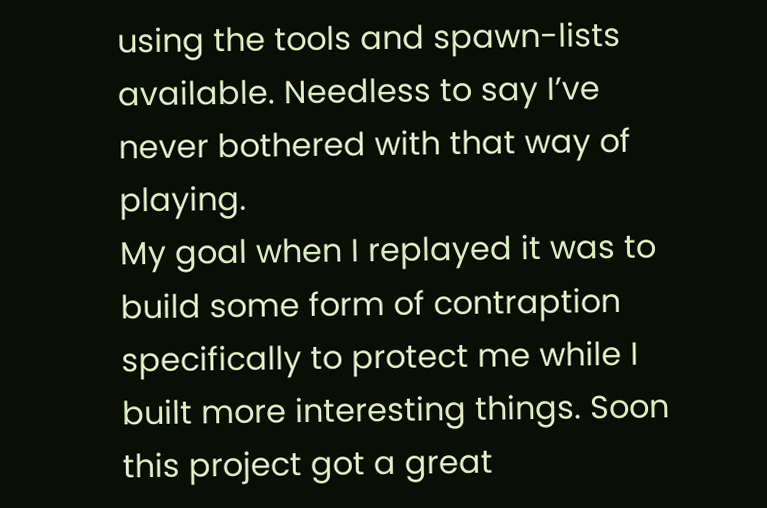using the tools and spawn-lists available. Needless to say I’ve never bothered with that way of playing.
My goal when I replayed it was to build some form of contraption specifically to protect me while I built more interesting things. Soon this project got a great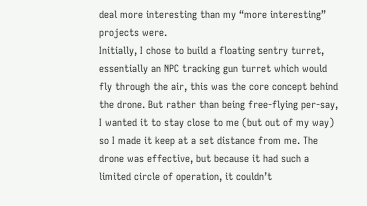deal more interesting than my “more interesting” projects were.
Initially, I chose to build a floating sentry turret, essentially an NPC tracking gun turret which would fly through the air, this was the core concept behind the drone. But rather than being free-flying per-say, I wanted it to stay close to me (but out of my way) so I made it keep at a set distance from me. The drone was effective, but because it had such a limited circle of operation, it couldn’t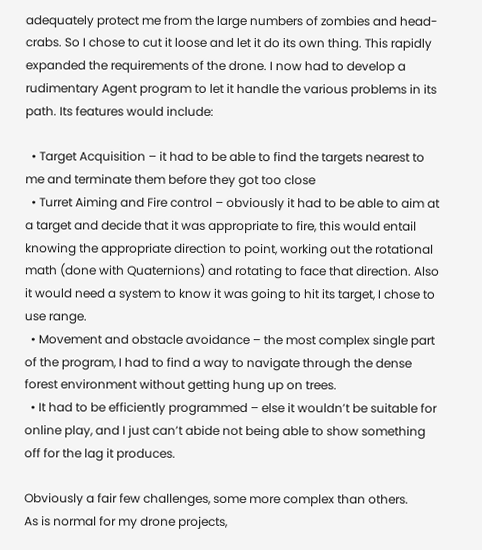adequately protect me from the large numbers of zombies and head-crabs. So I chose to cut it loose and let it do its own thing. This rapidly expanded the requirements of the drone. I now had to develop a rudimentary Agent program to let it handle the various problems in its path. Its features would include:

  • Target Acquisition – it had to be able to find the targets nearest to me and terminate them before they got too close
  • Turret Aiming and Fire control – obviously it had to be able to aim at a target and decide that it was appropriate to fire, this would entail knowing the appropriate direction to point, working out the rotational math (done with Quaternions) and rotating to face that direction. Also it would need a system to know it was going to hit its target, I chose to use range.
  • Movement and obstacle avoidance – the most complex single part of the program, I had to find a way to navigate through the dense forest environment without getting hung up on trees.
  • It had to be efficiently programmed – else it wouldn’t be suitable for online play, and I just can’t abide not being able to show something off for the lag it produces.

Obviously a fair few challenges, some more complex than others.
As is normal for my drone projects,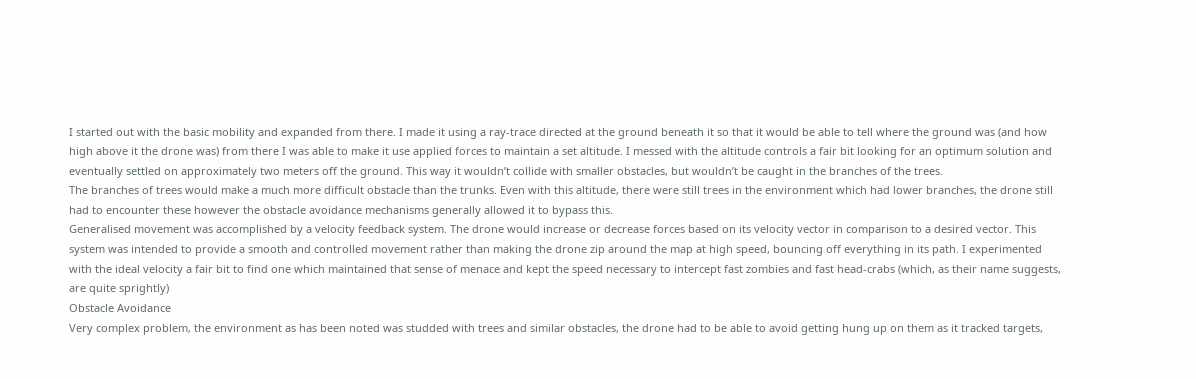I started out with the basic mobility and expanded from there. I made it using a ray-trace directed at the ground beneath it so that it would be able to tell where the ground was (and how high above it the drone was) from there I was able to make it use applied forces to maintain a set altitude. I messed with the altitude controls a fair bit looking for an optimum solution and eventually settled on approximately two meters off the ground. This way it wouldn’t collide with smaller obstacles, but wouldn’t be caught in the branches of the trees.
The branches of trees would make a much more difficult obstacle than the trunks. Even with this altitude, there were still trees in the environment which had lower branches, the drone still had to encounter these however the obstacle avoidance mechanisms generally allowed it to bypass this.
Generalised movement was accomplished by a velocity feedback system. The drone would increase or decrease forces based on its velocity vector in comparison to a desired vector. This system was intended to provide a smooth and controlled movement rather than making the drone zip around the map at high speed, bouncing off everything in its path. I experimented with the ideal velocity a fair bit to find one which maintained that sense of menace and kept the speed necessary to intercept fast zombies and fast head-crabs (which, as their name suggests, are quite sprightly)
Obstacle Avoidance
Very complex problem, the environment as has been noted was studded with trees and similar obstacles, the drone had to be able to avoid getting hung up on them as it tracked targets,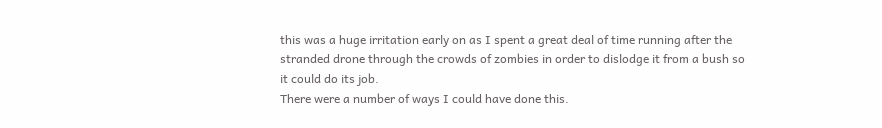this was a huge irritation early on as I spent a great deal of time running after the stranded drone through the crowds of zombies in order to dislodge it from a bush so it could do its job.
There were a number of ways I could have done this.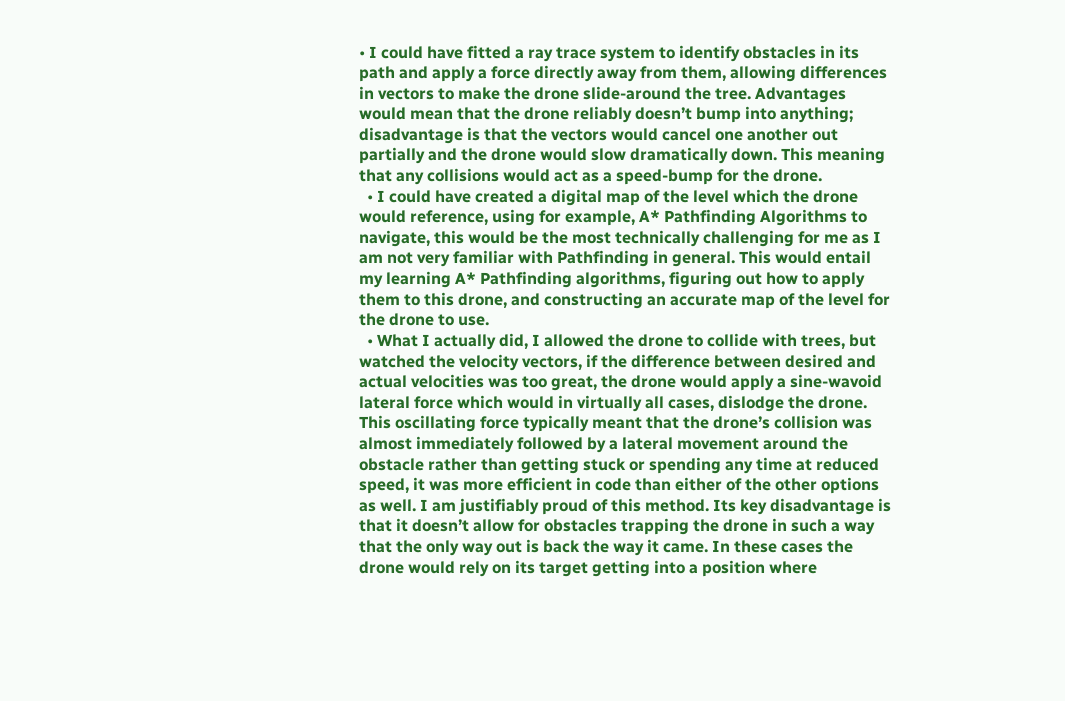• I could have fitted a ray trace system to identify obstacles in its path and apply a force directly away from them, allowing differences in vectors to make the drone slide-around the tree. Advantages would mean that the drone reliably doesn’t bump into anything; disadvantage is that the vectors would cancel one another out partially and the drone would slow dramatically down. This meaning that any collisions would act as a speed-bump for the drone.
  • I could have created a digital map of the level which the drone would reference, using for example, A* Pathfinding Algorithms to navigate, this would be the most technically challenging for me as I am not very familiar with Pathfinding in general. This would entail my learning A* Pathfinding algorithms, figuring out how to apply them to this drone, and constructing an accurate map of the level for the drone to use.
  • What I actually did, I allowed the drone to collide with trees, but watched the velocity vectors, if the difference between desired and actual velocities was too great, the drone would apply a sine-wavoid lateral force which would in virtually all cases, dislodge the drone. This oscillating force typically meant that the drone’s collision was almost immediately followed by a lateral movement around the obstacle rather than getting stuck or spending any time at reduced speed, it was more efficient in code than either of the other options as well. I am justifiably proud of this method. Its key disadvantage is that it doesn’t allow for obstacles trapping the drone in such a way that the only way out is back the way it came. In these cases the drone would rely on its target getting into a position where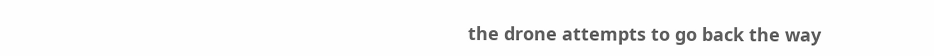the drone attempts to go back the way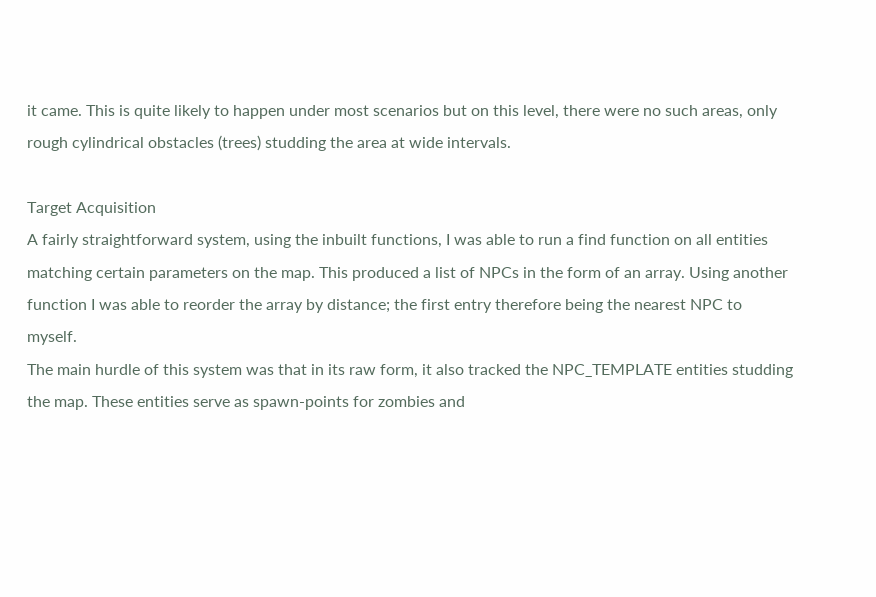it came. This is quite likely to happen under most scenarios but on this level, there were no such areas, only rough cylindrical obstacles (trees) studding the area at wide intervals.

Target Acquisition
A fairly straightforward system, using the inbuilt functions, I was able to run a find function on all entities matching certain parameters on the map. This produced a list of NPCs in the form of an array. Using another function I was able to reorder the array by distance; the first entry therefore being the nearest NPC to myself.
The main hurdle of this system was that in its raw form, it also tracked the NPC_TEMPLATE entities studding the map. These entities serve as spawn-points for zombies and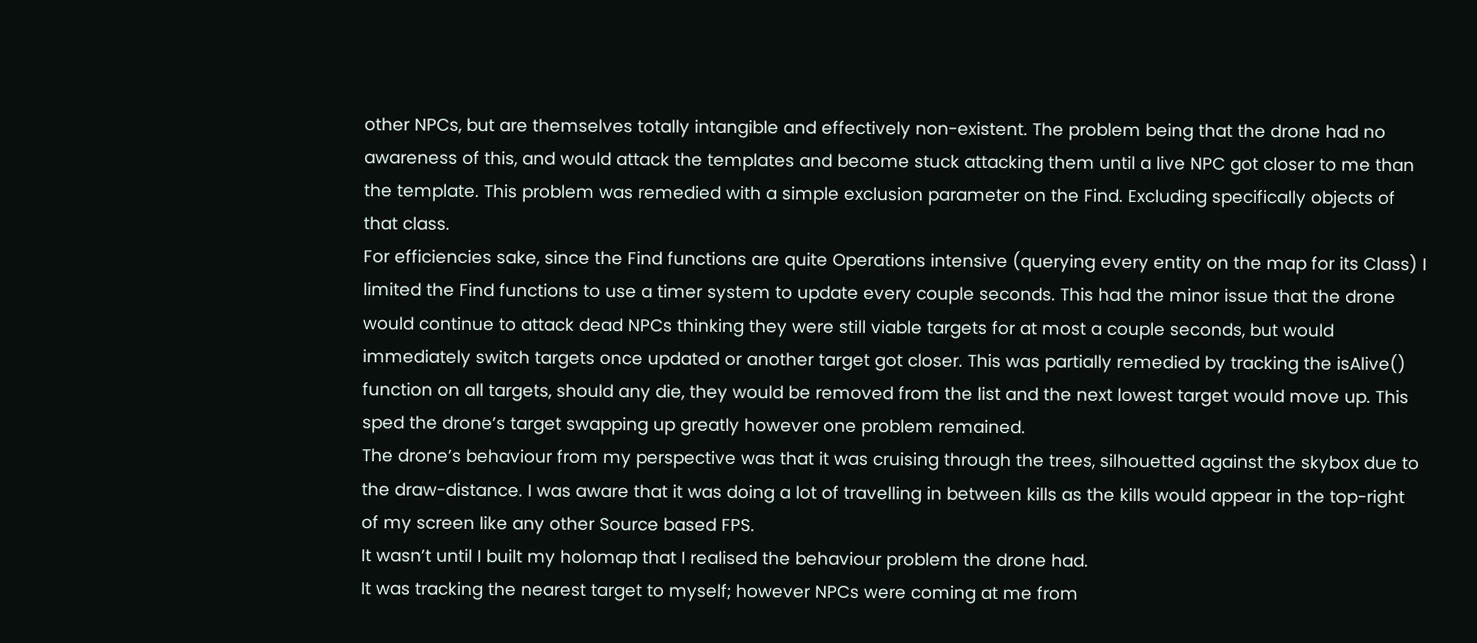other NPCs, but are themselves totally intangible and effectively non-existent. The problem being that the drone had no awareness of this, and would attack the templates and become stuck attacking them until a live NPC got closer to me than the template. This problem was remedied with a simple exclusion parameter on the Find. Excluding specifically objects of that class.
For efficiencies sake, since the Find functions are quite Operations intensive (querying every entity on the map for its Class) I limited the Find functions to use a timer system to update every couple seconds. This had the minor issue that the drone would continue to attack dead NPCs thinking they were still viable targets for at most a couple seconds, but would immediately switch targets once updated or another target got closer. This was partially remedied by tracking the isAlive() function on all targets, should any die, they would be removed from the list and the next lowest target would move up. This sped the drone’s target swapping up greatly however one problem remained.
The drone’s behaviour from my perspective was that it was cruising through the trees, silhouetted against the skybox due to the draw-distance. I was aware that it was doing a lot of travelling in between kills as the kills would appear in the top-right of my screen like any other Source based FPS.
It wasn’t until I built my holomap that I realised the behaviour problem the drone had.
It was tracking the nearest target to myself; however NPCs were coming at me from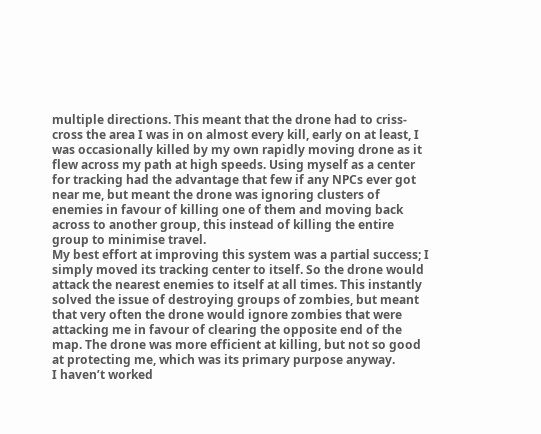multiple directions. This meant that the drone had to criss-cross the area I was in on almost every kill, early on at least, I was occasionally killed by my own rapidly moving drone as it flew across my path at high speeds. Using myself as a center for tracking had the advantage that few if any NPCs ever got near me, but meant the drone was ignoring clusters of enemies in favour of killing one of them and moving back across to another group, this instead of killing the entire group to minimise travel.
My best effort at improving this system was a partial success; I simply moved its tracking center to itself. So the drone would attack the nearest enemies to itself at all times. This instantly solved the issue of destroying groups of zombies, but meant that very often the drone would ignore zombies that were attacking me in favour of clearing the opposite end of the map. The drone was more efficient at killing, but not so good at protecting me, which was its primary purpose anyway.
I haven’t worked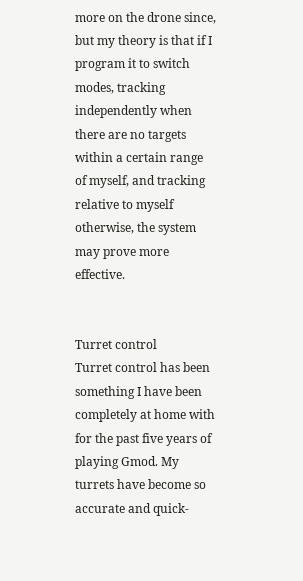more on the drone since, but my theory is that if I program it to switch modes, tracking independently when there are no targets within a certain range of myself, and tracking relative to myself otherwise, the system may prove more effective.


Turret control
Turret control has been something I have been completely at home with for the past five years of playing Gmod. My turrets have become so accurate and quick-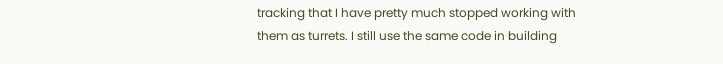tracking that I have pretty much stopped working with them as turrets. I still use the same code in building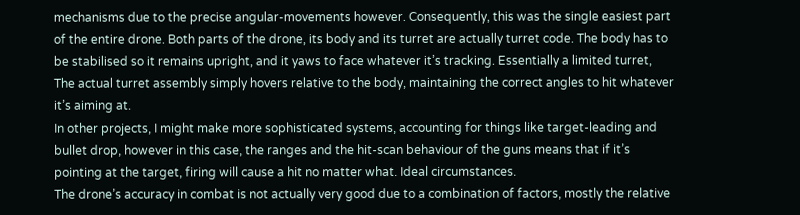mechanisms due to the precise angular-movements however. Consequently, this was the single easiest part of the entire drone. Both parts of the drone, its body and its turret are actually turret code. The body has to be stabilised so it remains upright, and it yaws to face whatever it’s tracking. Essentially a limited turret,
The actual turret assembly simply hovers relative to the body, maintaining the correct angles to hit whatever it’s aiming at.
In other projects, I might make more sophisticated systems, accounting for things like target-leading and bullet drop, however in this case, the ranges and the hit-scan behaviour of the guns means that if it’s pointing at the target, firing will cause a hit no matter what. Ideal circumstances.
The drone’s accuracy in combat is not actually very good due to a combination of factors, mostly the relative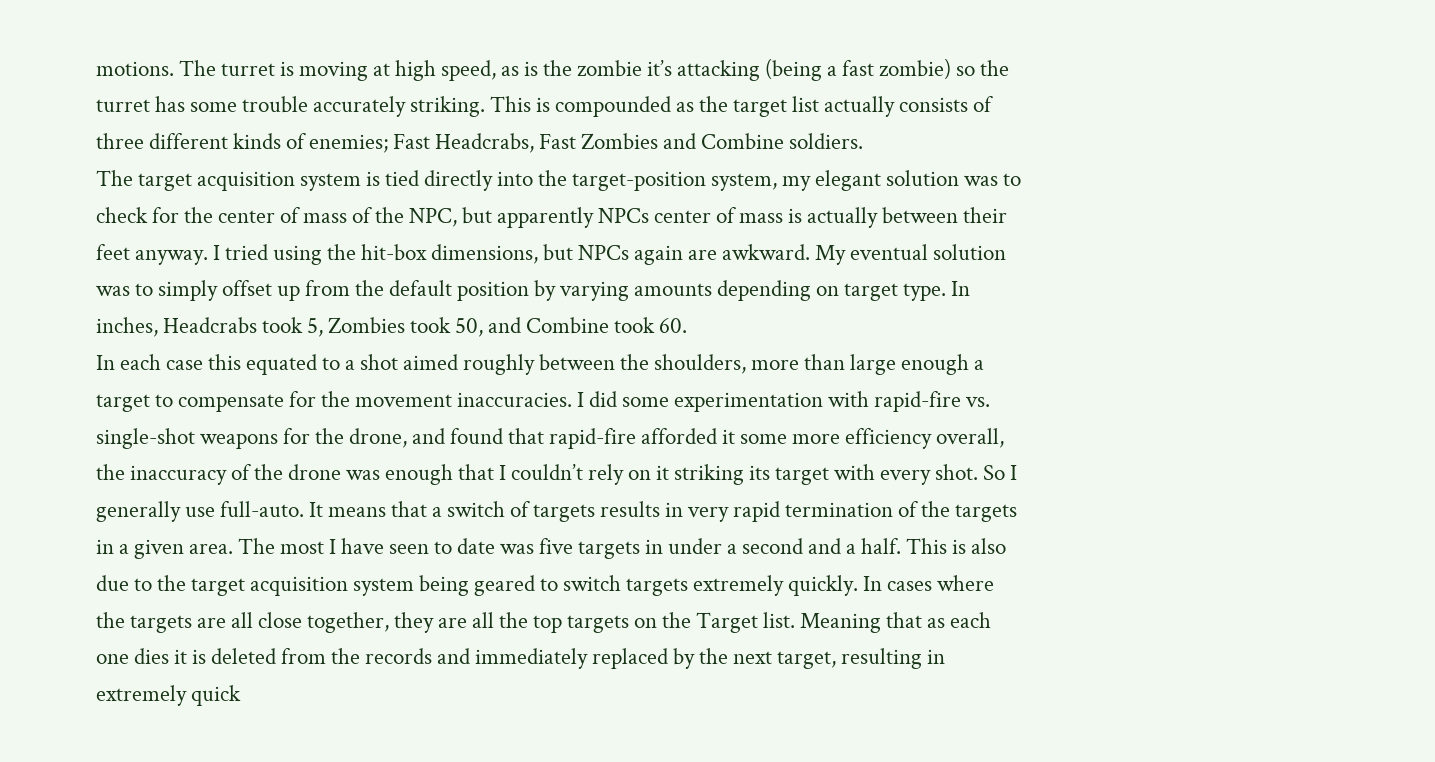motions. The turret is moving at high speed, as is the zombie it’s attacking (being a fast zombie) so the turret has some trouble accurately striking. This is compounded as the target list actually consists of three different kinds of enemies; Fast Headcrabs, Fast Zombies and Combine soldiers.
The target acquisition system is tied directly into the target-position system, my elegant solution was to check for the center of mass of the NPC, but apparently NPCs center of mass is actually between their feet anyway. I tried using the hit-box dimensions, but NPCs again are awkward. My eventual solution was to simply offset up from the default position by varying amounts depending on target type. In inches, Headcrabs took 5, Zombies took 50, and Combine took 60.
In each case this equated to a shot aimed roughly between the shoulders, more than large enough a target to compensate for the movement inaccuracies. I did some experimentation with rapid-fire vs. single-shot weapons for the drone, and found that rapid-fire afforded it some more efficiency overall, the inaccuracy of the drone was enough that I couldn’t rely on it striking its target with every shot. So I generally use full-auto. It means that a switch of targets results in very rapid termination of the targets in a given area. The most I have seen to date was five targets in under a second and a half. This is also due to the target acquisition system being geared to switch targets extremely quickly. In cases where the targets are all close together, they are all the top targets on the Target list. Meaning that as each one dies it is deleted from the records and immediately replaced by the next target, resulting in extremely quick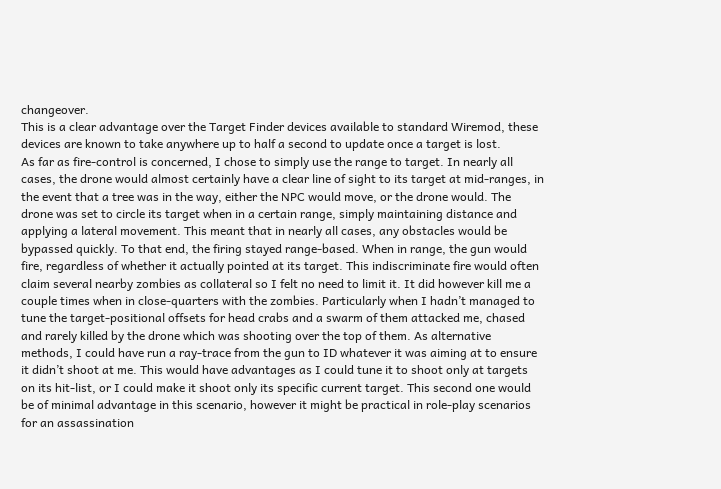changeover.
This is a clear advantage over the Target Finder devices available to standard Wiremod, these devices are known to take anywhere up to half a second to update once a target is lost.
As far as fire-control is concerned, I chose to simply use the range to target. In nearly all cases, the drone would almost certainly have a clear line of sight to its target at mid-ranges, in the event that a tree was in the way, either the NPC would move, or the drone would. The drone was set to circle its target when in a certain range, simply maintaining distance and applying a lateral movement. This meant that in nearly all cases, any obstacles would be bypassed quickly. To that end, the firing stayed range-based. When in range, the gun would fire, regardless of whether it actually pointed at its target. This indiscriminate fire would often claim several nearby zombies as collateral so I felt no need to limit it. It did however kill me a couple times when in close-quarters with the zombies. Particularly when I hadn’t managed to tune the target-positional offsets for head crabs and a swarm of them attacked me, chased and rarely killed by the drone which was shooting over the top of them. As alternative methods, I could have run a ray-trace from the gun to ID whatever it was aiming at to ensure it didn’t shoot at me. This would have advantages as I could tune it to shoot only at targets on its hit-list, or I could make it shoot only its specific current target. This second one would be of minimal advantage in this scenario, however it might be practical in role-play scenarios for an assassination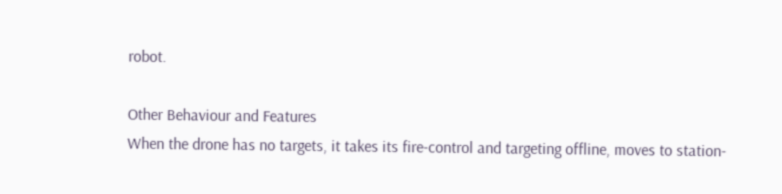robot.

Other Behaviour and Features
When the drone has no targets, it takes its fire-control and targeting offline, moves to station-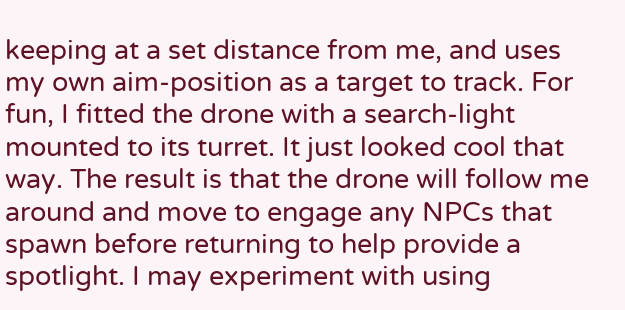keeping at a set distance from me, and uses my own aim-position as a target to track. For fun, I fitted the drone with a search-light mounted to its turret. It just looked cool that way. The result is that the drone will follow me around and move to engage any NPCs that spawn before returning to help provide a spotlight. I may experiment with using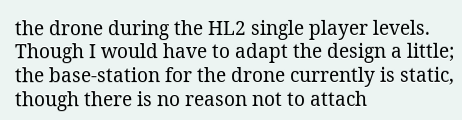the drone during the HL2 single player levels. Though I would have to adapt the design a little; the base-station for the drone currently is static, though there is no reason not to attach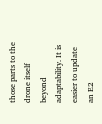those parts to the drone itself beyond adaptability. It is easier to update an E2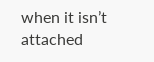when it isn’t attached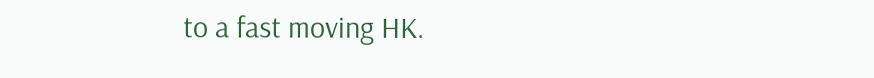to a fast moving HK.